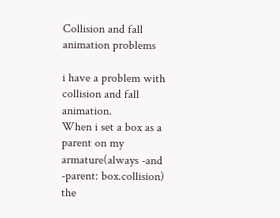Collision and fall animation problems

i have a problem with collision and fall animation.
When i set a box as a parent on my armature(always -and -parent: box.collision)
the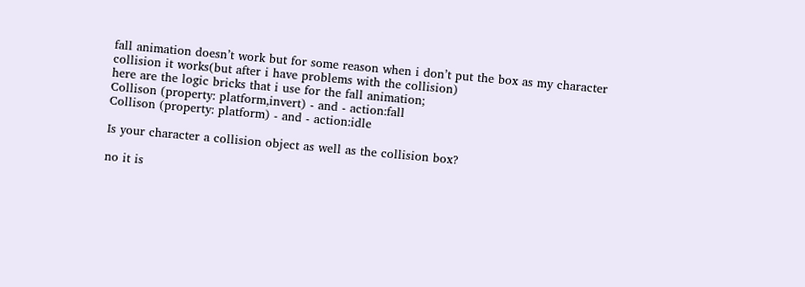fall animation doesn’t work but for some reason when i don’t put the box as my character collision it works(but after i have problems with the collision)
here are the logic bricks that i use for the fall animation;
Collison (property: platform,invert) - and - action:fall
Collison (property: platform) - and - action:idle

Is your character a collision object as well as the collision box?

no it is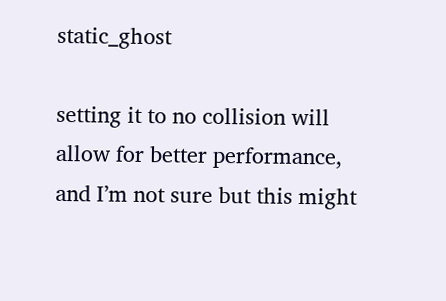static_ghost

setting it to no collision will allow for better performance, and I’m not sure but this might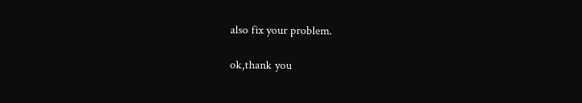also fix your problem.

ok,thank you